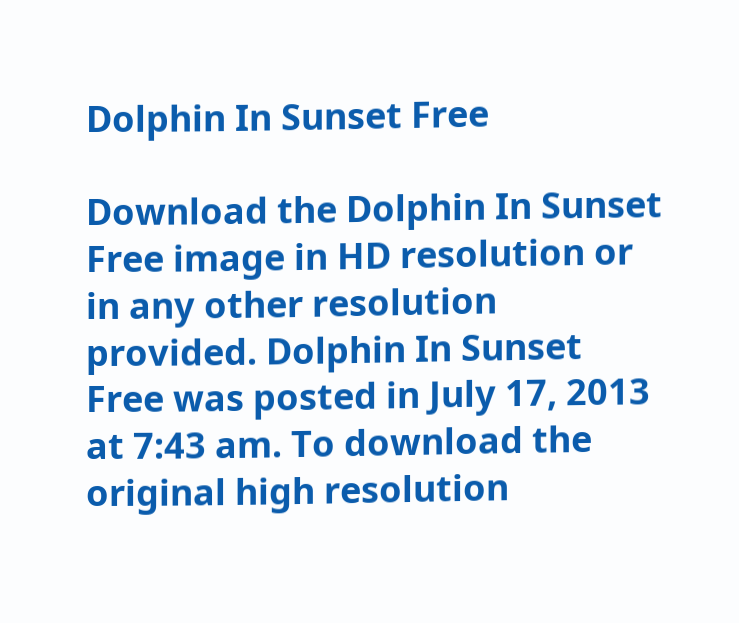Dolphin In Sunset Free

Download the Dolphin In Sunset Free image in HD resolution or in any other resolution provided. Dolphin In Sunset Free was posted in July 17, 2013 at 7:43 am. To download the original high resolution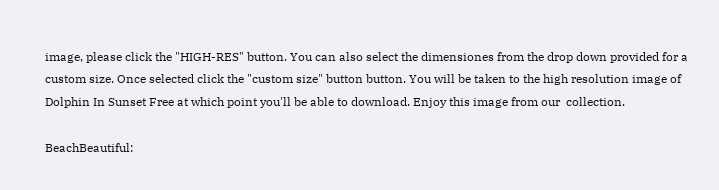image, please click the "HIGH-RES" button. You can also select the dimensiones from the drop down provided for a custom size. Once selected click the "custom size" button button. You will be taken to the high resolution image of Dolphin In Sunset Free at which point you'll be able to download. Enjoy this image from our  collection.

BeachBeautiful: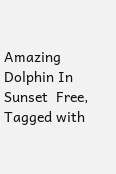Amazing Dolphin In Sunset  Free,
Tagged with